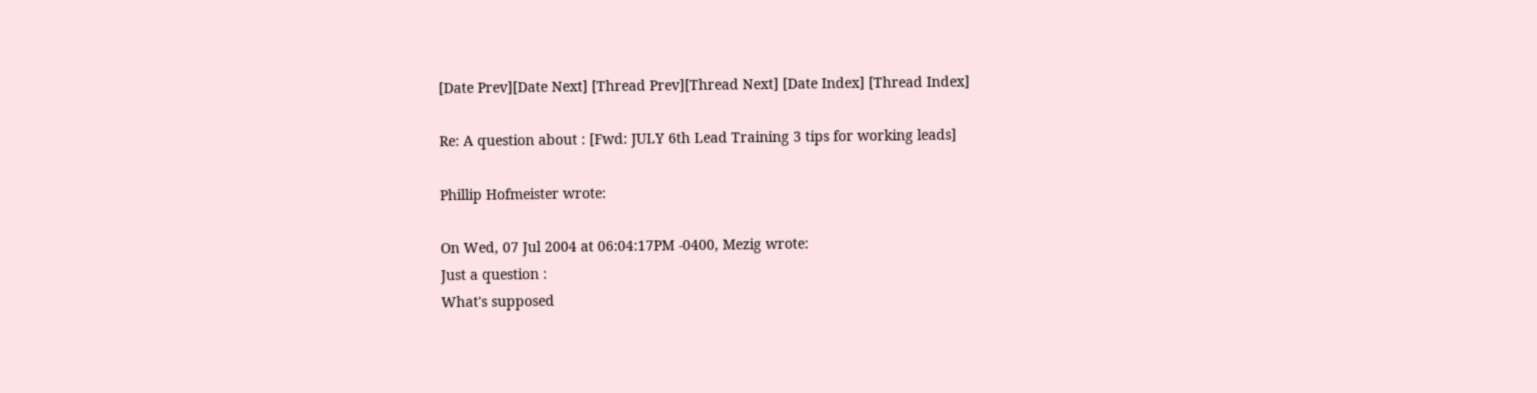[Date Prev][Date Next] [Thread Prev][Thread Next] [Date Index] [Thread Index]

Re: A question about : [Fwd: JULY 6th Lead Training 3 tips for working leads]

Phillip Hofmeister wrote:

On Wed, 07 Jul 2004 at 06:04:17PM -0400, Mezig wrote:
Just a question :
What's supposed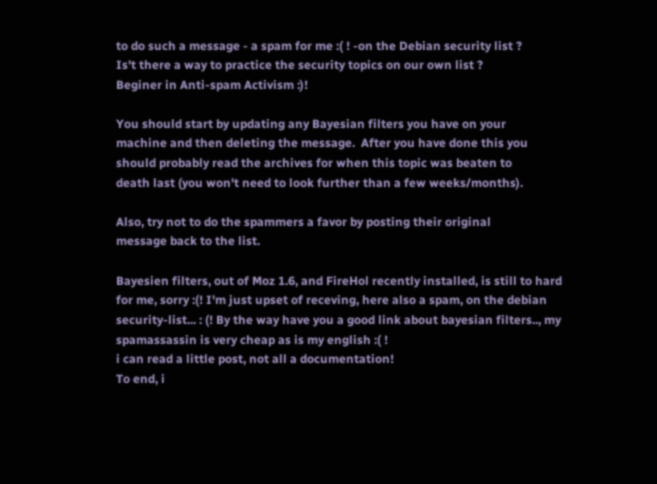to do such a message - a spam for me :( ! -on the Debian security list ?
Is't there a way to practice the security topics on our own list ?
Beginer in Anti-spam Activism :)!

You should start by updating any Bayesian filters you have on your
machine and then deleting the message.  After you have done this you
should probably read the archives for when this topic was beaten to
death last (you won't need to look further than a few weeks/months).

Also, try not to do the spammers a favor by posting their original
message back to the list.

Bayesien filters, out of Moz 1.6, and FireHol recently installed, is still to hard for me, sorry :(! I'm just upset of receving, here also a spam, on the debian security-list... : (! By the way have you a good link about bayesian filters.., my spamassassin is very cheap as is my english :( !
i can read a little post, not all a documentation!
To end, i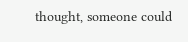thought, someone could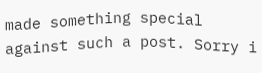made something special against such a post. Sorry i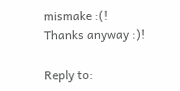mismake :(!
Thanks anyway :)!

Reply to: